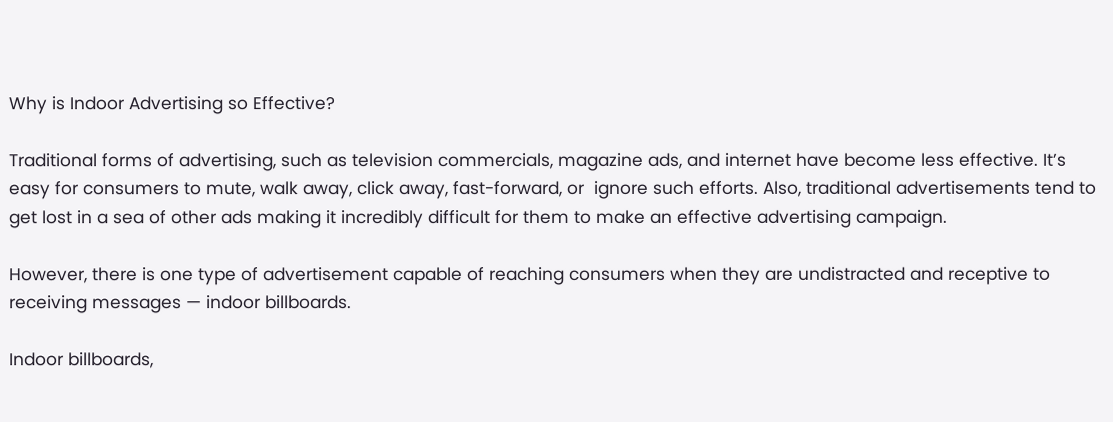Why is Indoor Advertising so Effective?

Traditional forms of advertising, such as television commercials, magazine ads, and internet have become less effective. It’s easy for consumers to mute, walk away, click away, fast-forward, or  ignore such efforts. Also, traditional advertisements tend to get lost in a sea of other ads making it incredibly difficult for them to make an effective advertising campaign.

However, there is one type of advertisement capable of reaching consumers when they are undistracted and receptive to receiving messages — indoor billboards.

Indoor billboards,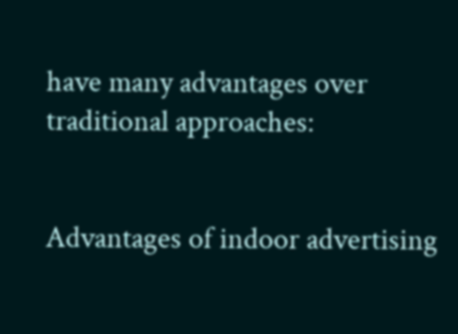have many advantages over traditional approaches:


Advantages of indoor advertising